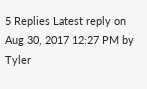5 Replies Latest reply on Aug 30, 2017 12:27 PM by Tyler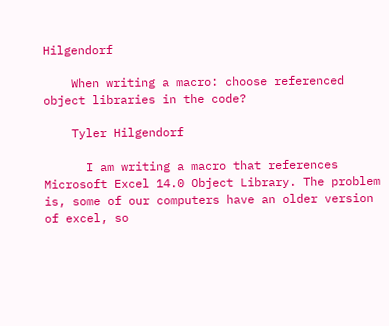Hilgendorf

    When writing a macro: choose referenced object libraries in the code?

    Tyler Hilgendorf

      I am writing a macro that references Microsoft Excel 14.0 Object Library. The problem is, some of our computers have an older version of excel, so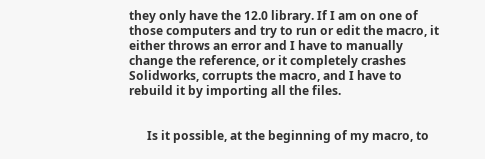they only have the 12.0 library. If I am on one of those computers and try to run or edit the macro, it either throws an error and I have to manually change the reference, or it completely crashes Solidworks, corrupts the macro, and I have to rebuild it by importing all the files.


      Is it possible, at the beginning of my macro, to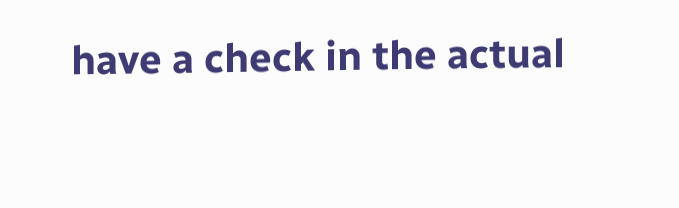have a check in the actual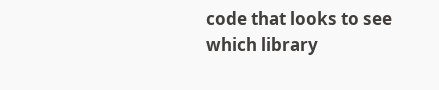code that looks to see which library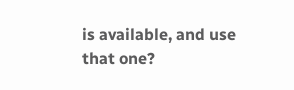is available, and use that one?